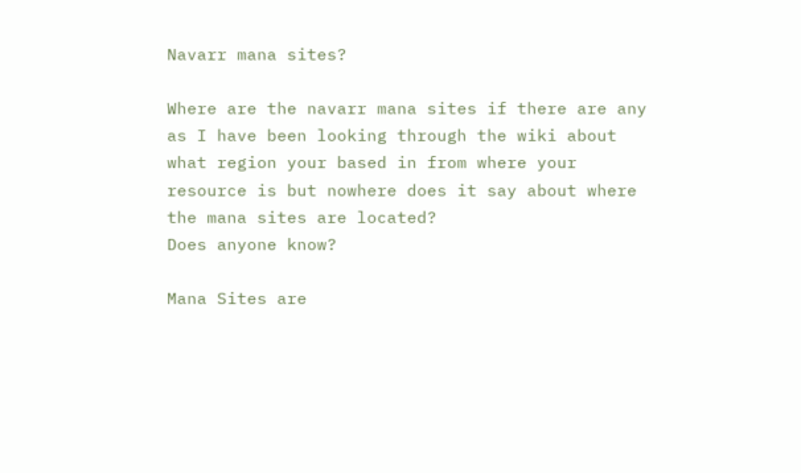Navarr mana sites?

Where are the navarr mana sites if there are any as I have been looking through the wiki about what region your based in from where your resource is but nowhere does it say about where the mana sites are located?
Does anyone know?

Mana Sites are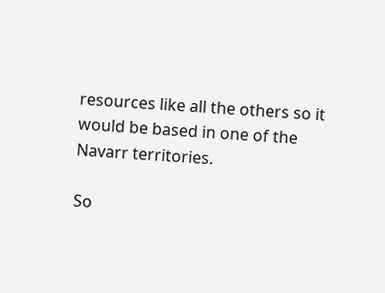resources like all the others so it would be based in one of the Navarr territories.

So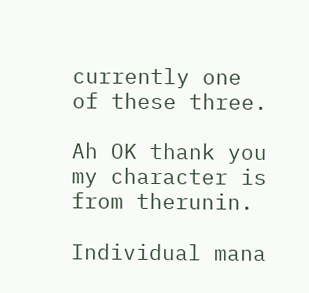currently one of these three.

Ah OK thank you my character is from therunin.

Individual mana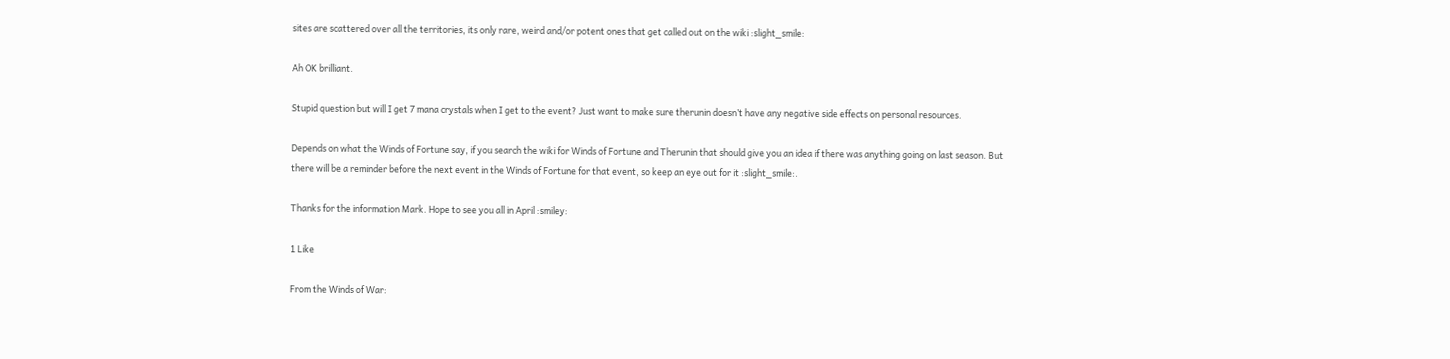sites are scattered over all the territories, its only rare, weird and/or potent ones that get called out on the wiki :slight_smile:

Ah OK brilliant.

Stupid question but will I get 7 mana crystals when I get to the event? Just want to make sure therunin doesn’t have any negative side effects on personal resources.

Depends on what the Winds of Fortune say, if you search the wiki for Winds of Fortune and Therunin that should give you an idea if there was anything going on last season. But there will be a reminder before the next event in the Winds of Fortune for that event, so keep an eye out for it :slight_smile:.

Thanks for the information Mark. Hope to see you all in April :smiley:

1 Like

From the Winds of War: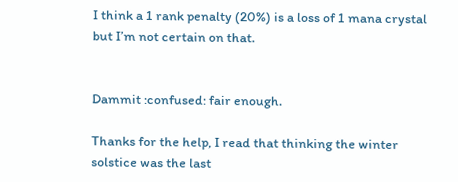I think a 1 rank penalty (20%) is a loss of 1 mana crystal but I’m not certain on that.


Dammit :confused: fair enough.

Thanks for the help, I read that thinking the winter solstice was the last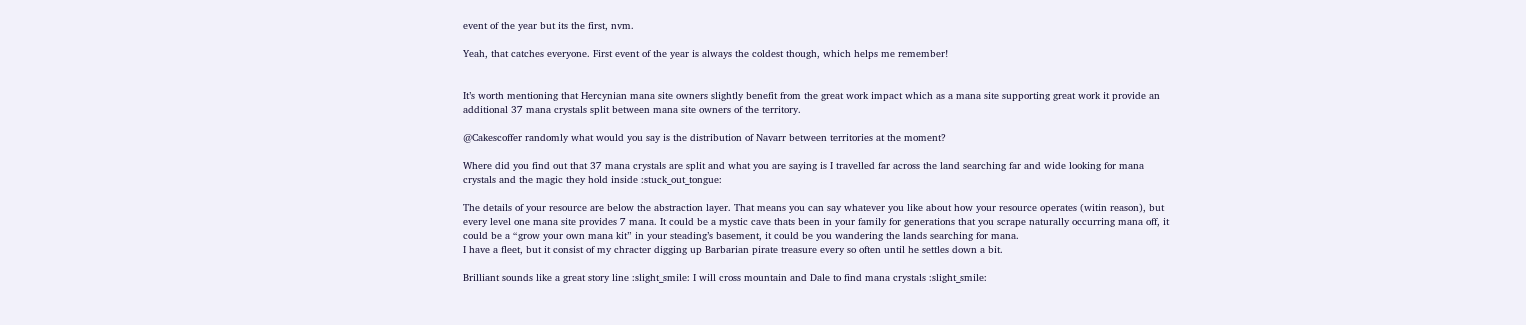event of the year but its the first, nvm.

Yeah, that catches everyone. First event of the year is always the coldest though, which helps me remember!


It’s worth mentioning that Hercynian mana site owners slightly benefit from the great work impact which as a mana site supporting great work it provide an additional 37 mana crystals split between mana site owners of the territory.

@Cakescoffer randomly what would you say is the distribution of Navarr between territories at the moment?

Where did you find out that 37 mana crystals are split and what you are saying is I travelled far across the land searching far and wide looking for mana crystals and the magic they hold inside :stuck_out_tongue:

The details of your resource are below the abstraction layer. That means you can say whatever you like about how your resource operates (witin reason), but every level one mana site provides 7 mana. It could be a mystic cave thats been in your family for generations that you scrape naturally occurring mana off, it could be a “grow your own mana kit” in your steading’s basement, it could be you wandering the lands searching for mana.
I have a fleet, but it consist of my chracter digging up Barbarian pirate treasure every so often until he settles down a bit.

Brilliant sounds like a great story line :slight_smile: I will cross mountain and Dale to find mana crystals :slight_smile: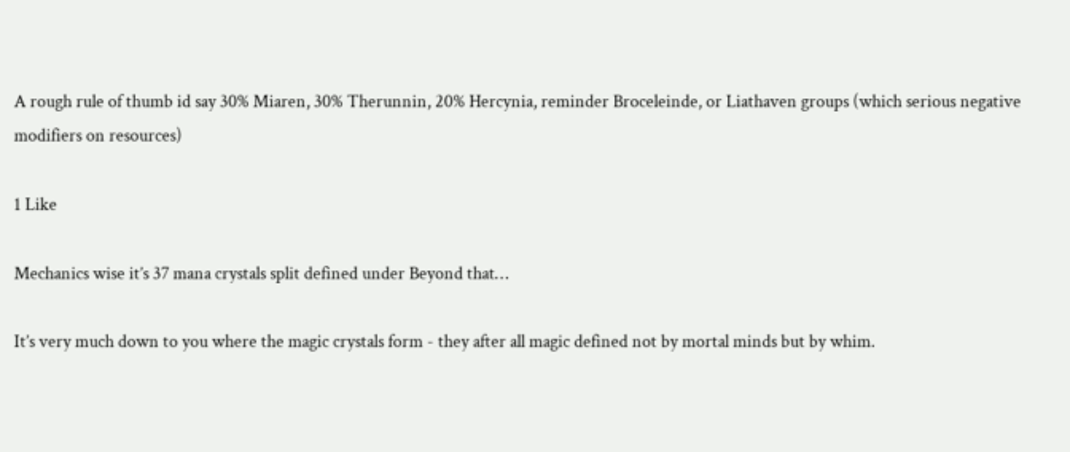A rough rule of thumb id say 30% Miaren, 30% Therunnin, 20% Hercynia, reminder Broceleinde, or Liathaven groups (which serious negative modifiers on resources)

1 Like

Mechanics wise it’s 37 mana crystals split defined under Beyond that…

It’s very much down to you where the magic crystals form - they after all magic defined not by mortal minds but by whim.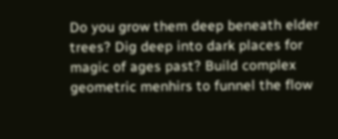Do you grow them deep beneath elder trees? Dig deep into dark places for magic of ages past? Build complex geometric menhirs to funnel the flow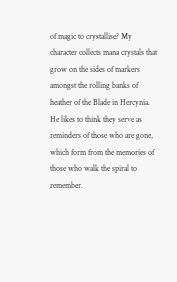of magic to crystallise? My character collects mana crystals that grow on the sides of markers amongst the rolling banks of heather of the Blade in Hercynia. He likes to think they serve as reminders of those who are gone, which form from the memories of those who walk the spiral to remember.